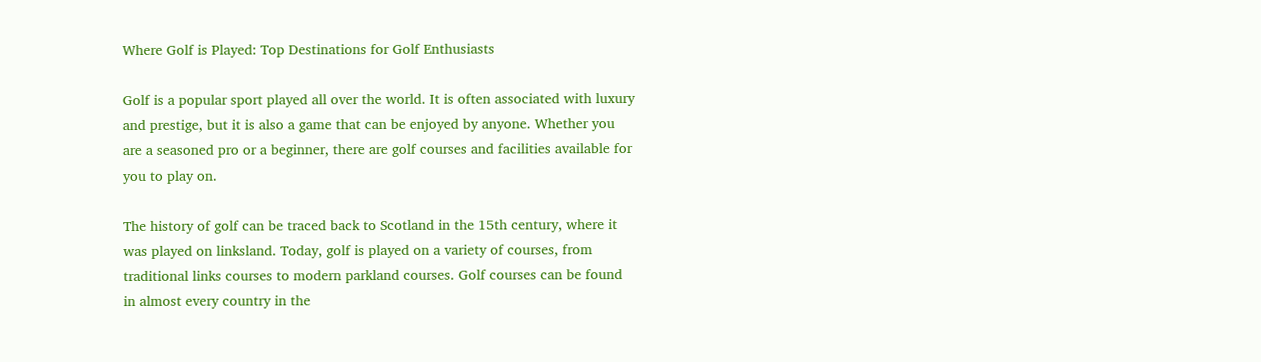Where Golf is Played: Top Destinations for Golf Enthusiasts

Golf is a popular sport played all over the world. It is often associated with luxury and prestige, but it is also a game that can be enjoyed by anyone. Whether you are a seasoned pro or a beginner, there are golf courses and facilities available for you to play on.

The history of golf can be traced back to Scotland in the 15th century, where it was played on linksland. Today, golf is played on a variety of courses, from traditional links courses to modern parkland courses. Golf courses can be found in almost every country in the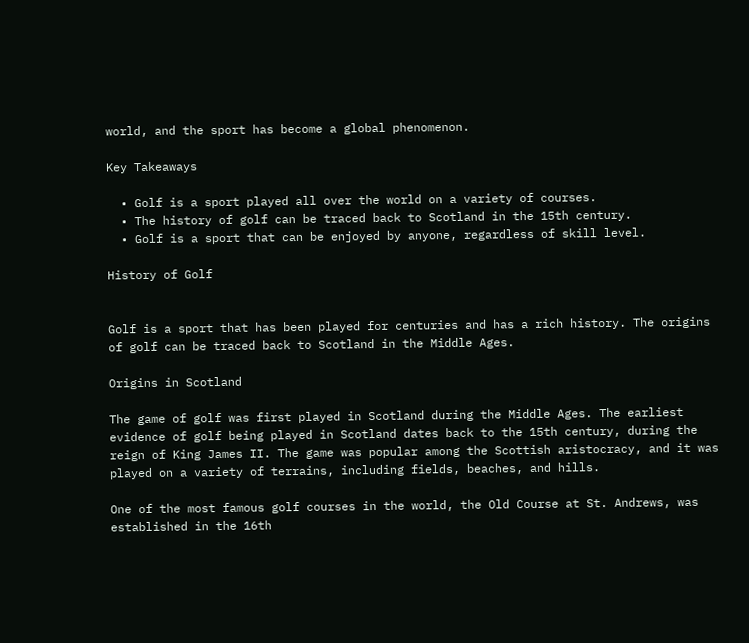world, and the sport has become a global phenomenon.

Key Takeaways

  • Golf is a sport played all over the world on a variety of courses.
  • The history of golf can be traced back to Scotland in the 15th century.
  • Golf is a sport that can be enjoyed by anyone, regardless of skill level.

History of Golf


Golf is a sport that has been played for centuries and has a rich history. The origins of golf can be traced back to Scotland in the Middle Ages.

Origins in Scotland

The game of golf was first played in Scotland during the Middle Ages. The earliest evidence of golf being played in Scotland dates back to the 15th century, during the reign of King James II. The game was popular among the Scottish aristocracy, and it was played on a variety of terrains, including fields, beaches, and hills.

One of the most famous golf courses in the world, the Old Course at St. Andrews, was established in the 16th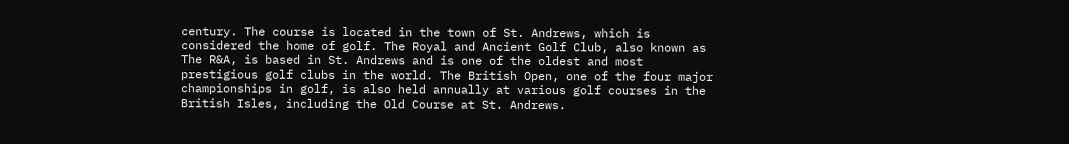century. The course is located in the town of St. Andrews, which is considered the home of golf. The Royal and Ancient Golf Club, also known as The R&A, is based in St. Andrews and is one of the oldest and most prestigious golf clubs in the world. The British Open, one of the four major championships in golf, is also held annually at various golf courses in the British Isles, including the Old Course at St. Andrews.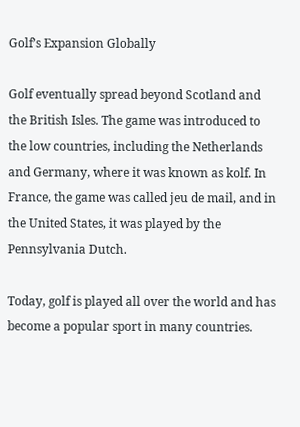Golf’s Expansion Globally

Golf eventually spread beyond Scotland and the British Isles. The game was introduced to the low countries, including the Netherlands and Germany, where it was known as kolf. In France, the game was called jeu de mail, and in the United States, it was played by the Pennsylvania Dutch.

Today, golf is played all over the world and has become a popular sport in many countries.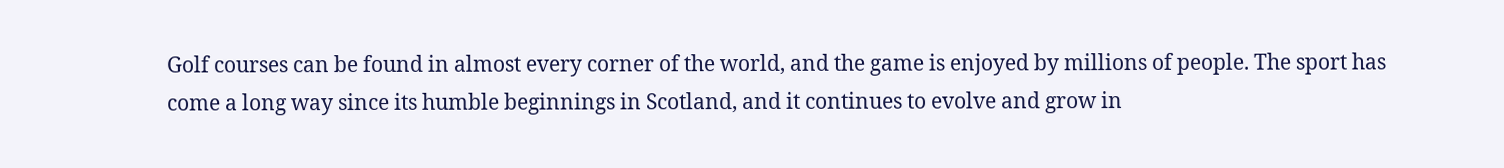Golf courses can be found in almost every corner of the world, and the game is enjoyed by millions of people. The sport has come a long way since its humble beginnings in Scotland, and it continues to evolve and grow in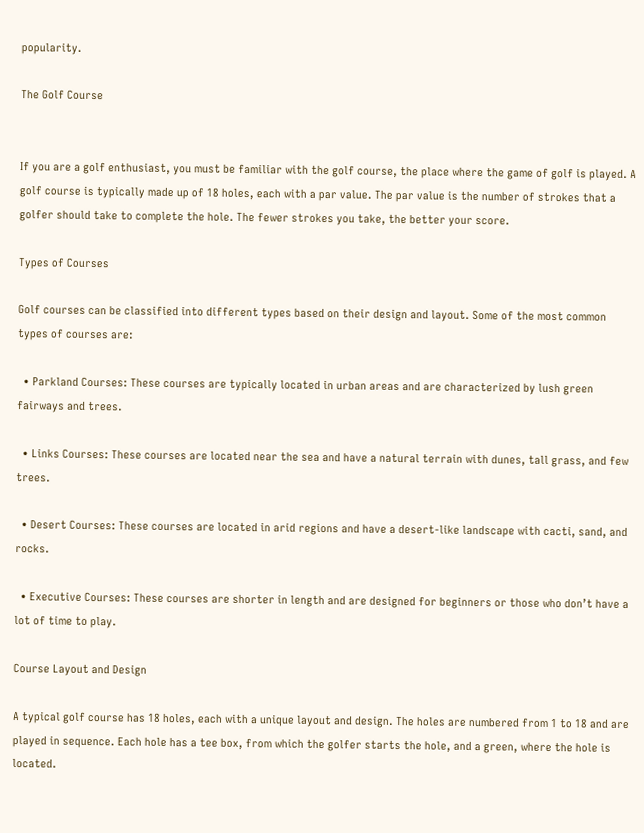popularity.

The Golf Course


If you are a golf enthusiast, you must be familiar with the golf course, the place where the game of golf is played. A golf course is typically made up of 18 holes, each with a par value. The par value is the number of strokes that a golfer should take to complete the hole. The fewer strokes you take, the better your score.

Types of Courses

Golf courses can be classified into different types based on their design and layout. Some of the most common types of courses are:

  • Parkland Courses: These courses are typically located in urban areas and are characterized by lush green fairways and trees.

  • Links Courses: These courses are located near the sea and have a natural terrain with dunes, tall grass, and few trees.

  • Desert Courses: These courses are located in arid regions and have a desert-like landscape with cacti, sand, and rocks.

  • Executive Courses: These courses are shorter in length and are designed for beginners or those who don’t have a lot of time to play.

Course Layout and Design

A typical golf course has 18 holes, each with a unique layout and design. The holes are numbered from 1 to 18 and are played in sequence. Each hole has a tee box, from which the golfer starts the hole, and a green, where the hole is located.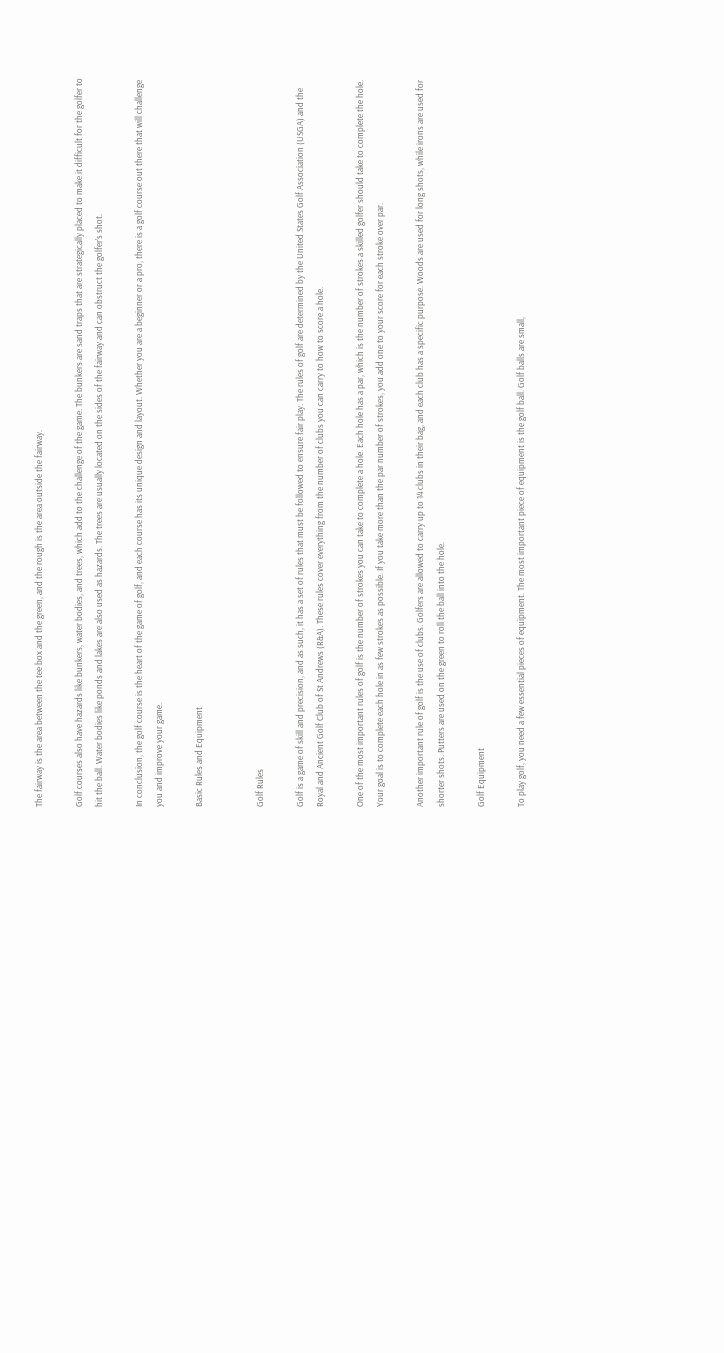The fairway is the area between the tee box and the green, and the rough is the area outside the fairway.

Golf courses also have hazards like bunkers, water bodies, and trees, which add to the challenge of the game. The bunkers are sand traps that are strategically placed to make it difficult for the golfer to hit the ball. Water bodies like ponds and lakes are also used as hazards. The trees are usually located on the sides of the fairway and can obstruct the golfer’s shot.

In conclusion, the golf course is the heart of the game of golf, and each course has its unique design and layout. Whether you are a beginner or a pro, there is a golf course out there that will challenge you and improve your game.

Basic Rules and Equipment


Golf Rules

Golf is a game of skill and precision, and as such, it has a set of rules that must be followed to ensure fair play. The rules of golf are determined by the United States Golf Association (USGA) and the Royal and Ancient Golf Club of St Andrews (R&A). These rules cover everything from the number of clubs you can carry to how to score a hole.

One of the most important rules of golf is the number of strokes you can take to complete a hole. Each hole has a par, which is the number of strokes a skilled golfer should take to complete the hole. Your goal is to complete each hole in as few strokes as possible. If you take more than the par number of strokes, you add one to your score for each stroke over par.

Another important rule of golf is the use of clubs. Golfers are allowed to carry up to 14 clubs in their bag, and each club has a specific purpose. Woods are used for long shots, while irons are used for shorter shots. Putters are used on the green to roll the ball into the hole.

Golf Equipment

To play golf, you need a few essential pieces of equipment. The most important piece of equipment is the golf ball. Golf balls are small,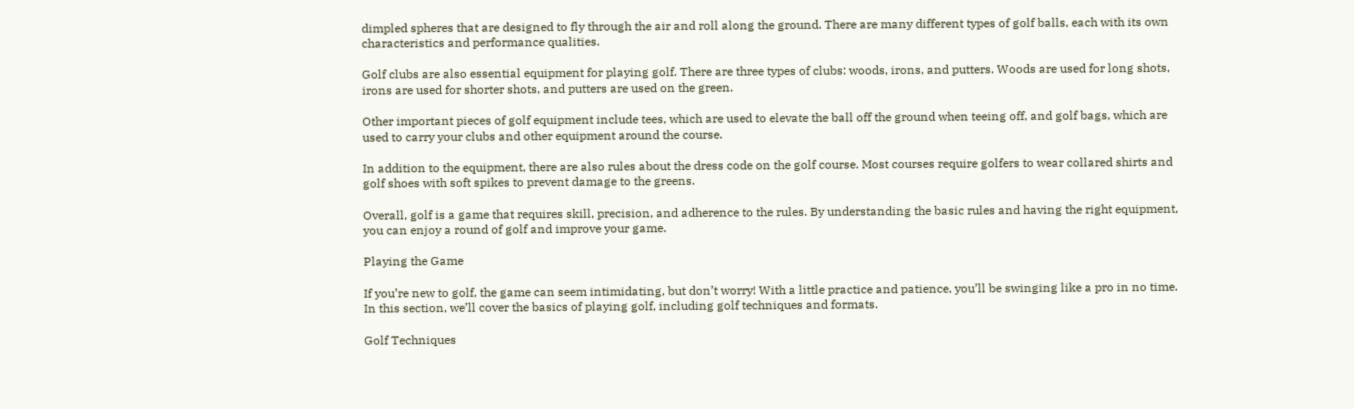dimpled spheres that are designed to fly through the air and roll along the ground. There are many different types of golf balls, each with its own characteristics and performance qualities.

Golf clubs are also essential equipment for playing golf. There are three types of clubs: woods, irons, and putters. Woods are used for long shots, irons are used for shorter shots, and putters are used on the green.

Other important pieces of golf equipment include tees, which are used to elevate the ball off the ground when teeing off, and golf bags, which are used to carry your clubs and other equipment around the course.

In addition to the equipment, there are also rules about the dress code on the golf course. Most courses require golfers to wear collared shirts and golf shoes with soft spikes to prevent damage to the greens.

Overall, golf is a game that requires skill, precision, and adherence to the rules. By understanding the basic rules and having the right equipment, you can enjoy a round of golf and improve your game.

Playing the Game

If you’re new to golf, the game can seem intimidating, but don’t worry! With a little practice and patience, you’ll be swinging like a pro in no time. In this section, we’ll cover the basics of playing golf, including golf techniques and formats.

Golf Techniques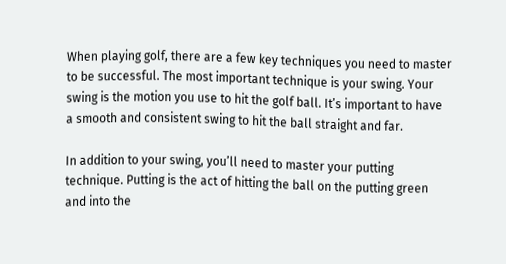When playing golf, there are a few key techniques you need to master to be successful. The most important technique is your swing. Your swing is the motion you use to hit the golf ball. It’s important to have a smooth and consistent swing to hit the ball straight and far.

In addition to your swing, you’ll need to master your putting technique. Putting is the act of hitting the ball on the putting green and into the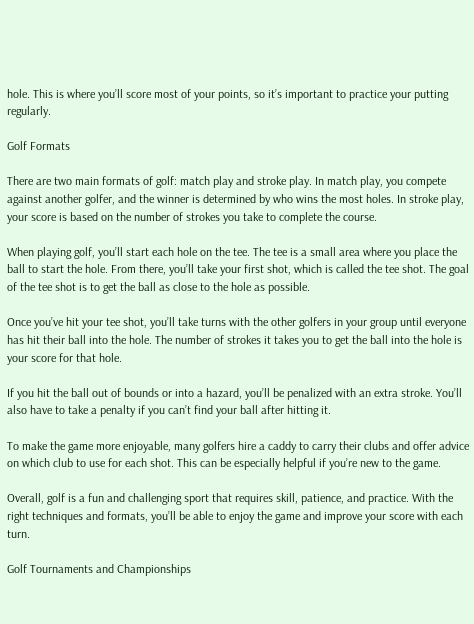hole. This is where you’ll score most of your points, so it’s important to practice your putting regularly.

Golf Formats

There are two main formats of golf: match play and stroke play. In match play, you compete against another golfer, and the winner is determined by who wins the most holes. In stroke play, your score is based on the number of strokes you take to complete the course.

When playing golf, you’ll start each hole on the tee. The tee is a small area where you place the ball to start the hole. From there, you’ll take your first shot, which is called the tee shot. The goal of the tee shot is to get the ball as close to the hole as possible.

Once you’ve hit your tee shot, you’ll take turns with the other golfers in your group until everyone has hit their ball into the hole. The number of strokes it takes you to get the ball into the hole is your score for that hole.

If you hit the ball out of bounds or into a hazard, you’ll be penalized with an extra stroke. You’ll also have to take a penalty if you can’t find your ball after hitting it.

To make the game more enjoyable, many golfers hire a caddy to carry their clubs and offer advice on which club to use for each shot. This can be especially helpful if you’re new to the game.

Overall, golf is a fun and challenging sport that requires skill, patience, and practice. With the right techniques and formats, you’ll be able to enjoy the game and improve your score with each turn.

Golf Tournaments and Championships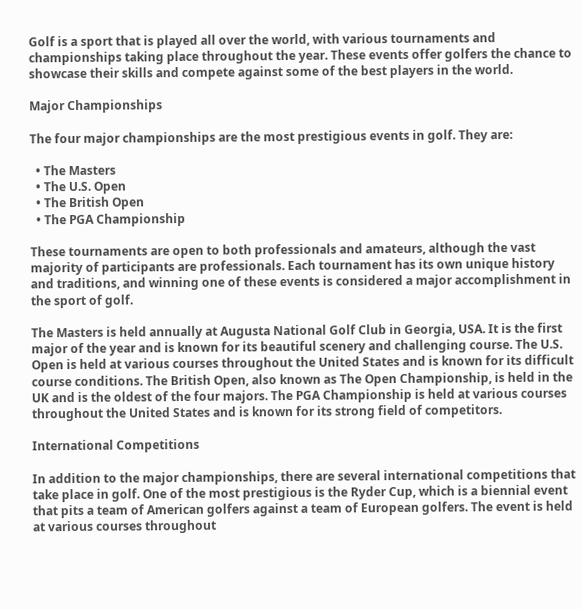Golf is a sport that is played all over the world, with various tournaments and championships taking place throughout the year. These events offer golfers the chance to showcase their skills and compete against some of the best players in the world.

Major Championships

The four major championships are the most prestigious events in golf. They are:

  • The Masters
  • The U.S. Open
  • The British Open
  • The PGA Championship

These tournaments are open to both professionals and amateurs, although the vast majority of participants are professionals. Each tournament has its own unique history and traditions, and winning one of these events is considered a major accomplishment in the sport of golf.

The Masters is held annually at Augusta National Golf Club in Georgia, USA. It is the first major of the year and is known for its beautiful scenery and challenging course. The U.S. Open is held at various courses throughout the United States and is known for its difficult course conditions. The British Open, also known as The Open Championship, is held in the UK and is the oldest of the four majors. The PGA Championship is held at various courses throughout the United States and is known for its strong field of competitors.

International Competitions

In addition to the major championships, there are several international competitions that take place in golf. One of the most prestigious is the Ryder Cup, which is a biennial event that pits a team of American golfers against a team of European golfers. The event is held at various courses throughout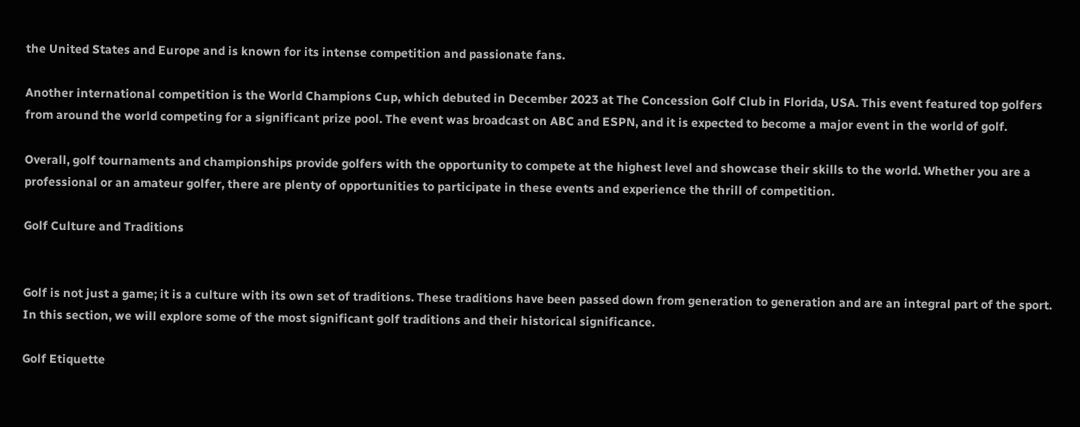the United States and Europe and is known for its intense competition and passionate fans.

Another international competition is the World Champions Cup, which debuted in December 2023 at The Concession Golf Club in Florida, USA. This event featured top golfers from around the world competing for a significant prize pool. The event was broadcast on ABC and ESPN, and it is expected to become a major event in the world of golf.

Overall, golf tournaments and championships provide golfers with the opportunity to compete at the highest level and showcase their skills to the world. Whether you are a professional or an amateur golfer, there are plenty of opportunities to participate in these events and experience the thrill of competition.

Golf Culture and Traditions


Golf is not just a game; it is a culture with its own set of traditions. These traditions have been passed down from generation to generation and are an integral part of the sport. In this section, we will explore some of the most significant golf traditions and their historical significance.

Golf Etiquette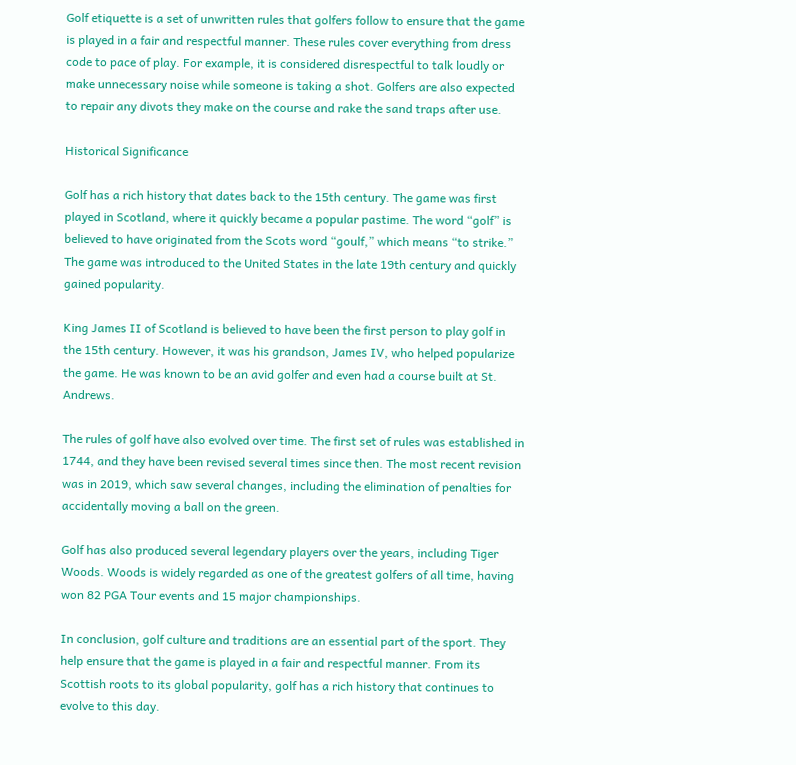Golf etiquette is a set of unwritten rules that golfers follow to ensure that the game is played in a fair and respectful manner. These rules cover everything from dress code to pace of play. For example, it is considered disrespectful to talk loudly or make unnecessary noise while someone is taking a shot. Golfers are also expected to repair any divots they make on the course and rake the sand traps after use.

Historical Significance

Golf has a rich history that dates back to the 15th century. The game was first played in Scotland, where it quickly became a popular pastime. The word “golf” is believed to have originated from the Scots word “goulf,” which means “to strike.” The game was introduced to the United States in the late 19th century and quickly gained popularity.

King James II of Scotland is believed to have been the first person to play golf in the 15th century. However, it was his grandson, James IV, who helped popularize the game. He was known to be an avid golfer and even had a course built at St. Andrews.

The rules of golf have also evolved over time. The first set of rules was established in 1744, and they have been revised several times since then. The most recent revision was in 2019, which saw several changes, including the elimination of penalties for accidentally moving a ball on the green.

Golf has also produced several legendary players over the years, including Tiger Woods. Woods is widely regarded as one of the greatest golfers of all time, having won 82 PGA Tour events and 15 major championships.

In conclusion, golf culture and traditions are an essential part of the sport. They help ensure that the game is played in a fair and respectful manner. From its Scottish roots to its global popularity, golf has a rich history that continues to evolve to this day.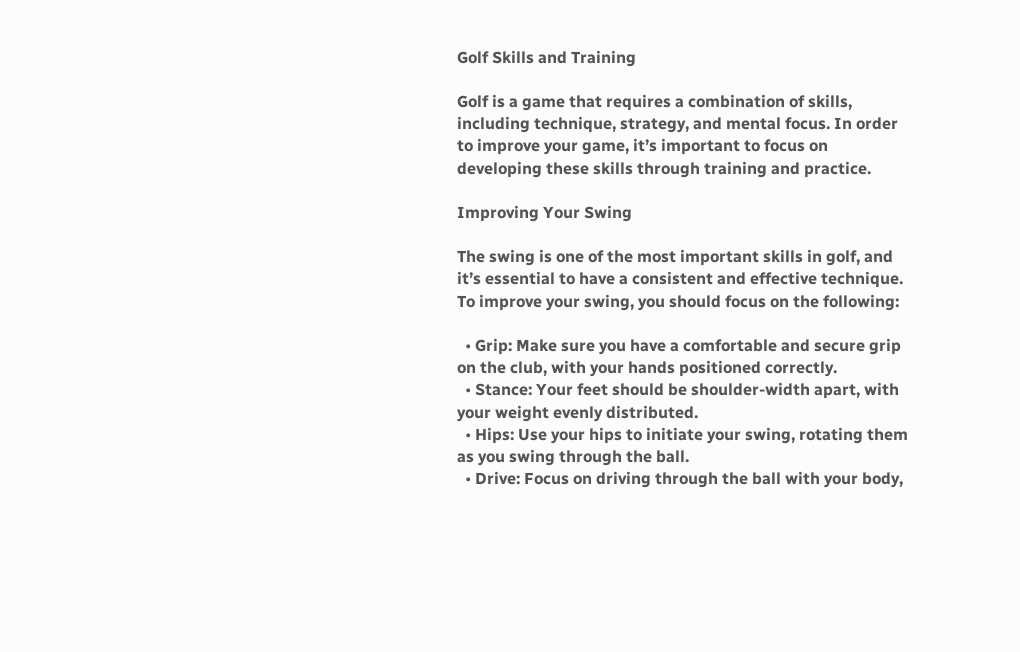Golf Skills and Training

Golf is a game that requires a combination of skills, including technique, strategy, and mental focus. In order to improve your game, it’s important to focus on developing these skills through training and practice.

Improving Your Swing

The swing is one of the most important skills in golf, and it’s essential to have a consistent and effective technique. To improve your swing, you should focus on the following:

  • Grip: Make sure you have a comfortable and secure grip on the club, with your hands positioned correctly.
  • Stance: Your feet should be shoulder-width apart, with your weight evenly distributed.
  • Hips: Use your hips to initiate your swing, rotating them as you swing through the ball.
  • Drive: Focus on driving through the ball with your body,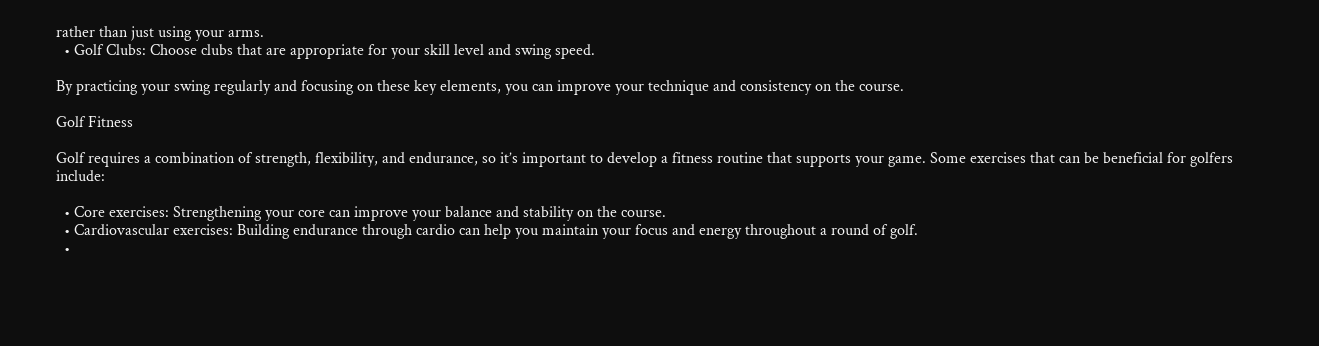rather than just using your arms.
  • Golf Clubs: Choose clubs that are appropriate for your skill level and swing speed.

By practicing your swing regularly and focusing on these key elements, you can improve your technique and consistency on the course.

Golf Fitness

Golf requires a combination of strength, flexibility, and endurance, so it’s important to develop a fitness routine that supports your game. Some exercises that can be beneficial for golfers include:

  • Core exercises: Strengthening your core can improve your balance and stability on the course.
  • Cardiovascular exercises: Building endurance through cardio can help you maintain your focus and energy throughout a round of golf.
  •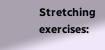Stretching exercises: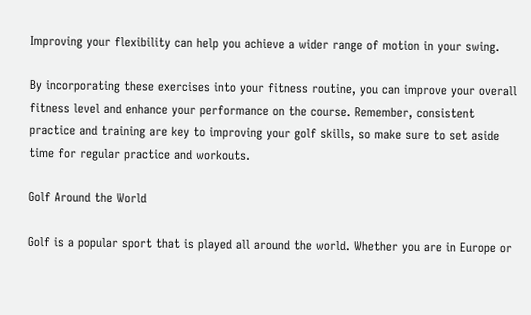Improving your flexibility can help you achieve a wider range of motion in your swing.

By incorporating these exercises into your fitness routine, you can improve your overall fitness level and enhance your performance on the course. Remember, consistent practice and training are key to improving your golf skills, so make sure to set aside time for regular practice and workouts.

Golf Around the World

Golf is a popular sport that is played all around the world. Whether you are in Europe or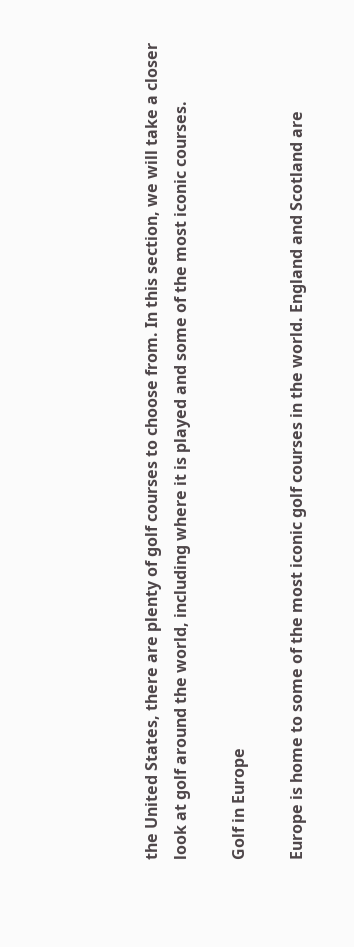the United States, there are plenty of golf courses to choose from. In this section, we will take a closer look at golf around the world, including where it is played and some of the most iconic courses.

Golf in Europe

Europe is home to some of the most iconic golf courses in the world. England and Scotland are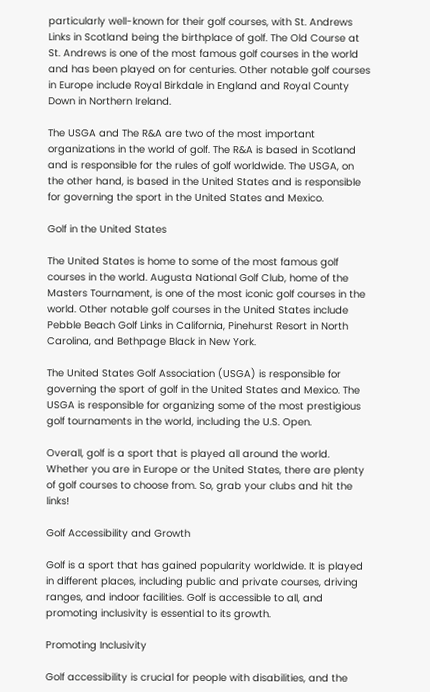particularly well-known for their golf courses, with St. Andrews Links in Scotland being the birthplace of golf. The Old Course at St. Andrews is one of the most famous golf courses in the world and has been played on for centuries. Other notable golf courses in Europe include Royal Birkdale in England and Royal County Down in Northern Ireland.

The USGA and The R&A are two of the most important organizations in the world of golf. The R&A is based in Scotland and is responsible for the rules of golf worldwide. The USGA, on the other hand, is based in the United States and is responsible for governing the sport in the United States and Mexico.

Golf in the United States

The United States is home to some of the most famous golf courses in the world. Augusta National Golf Club, home of the Masters Tournament, is one of the most iconic golf courses in the world. Other notable golf courses in the United States include Pebble Beach Golf Links in California, Pinehurst Resort in North Carolina, and Bethpage Black in New York.

The United States Golf Association (USGA) is responsible for governing the sport of golf in the United States and Mexico. The USGA is responsible for organizing some of the most prestigious golf tournaments in the world, including the U.S. Open.

Overall, golf is a sport that is played all around the world. Whether you are in Europe or the United States, there are plenty of golf courses to choose from. So, grab your clubs and hit the links!

Golf Accessibility and Growth

Golf is a sport that has gained popularity worldwide. It is played in different places, including public and private courses, driving ranges, and indoor facilities. Golf is accessible to all, and promoting inclusivity is essential to its growth.

Promoting Inclusivity

Golf accessibility is crucial for people with disabilities, and the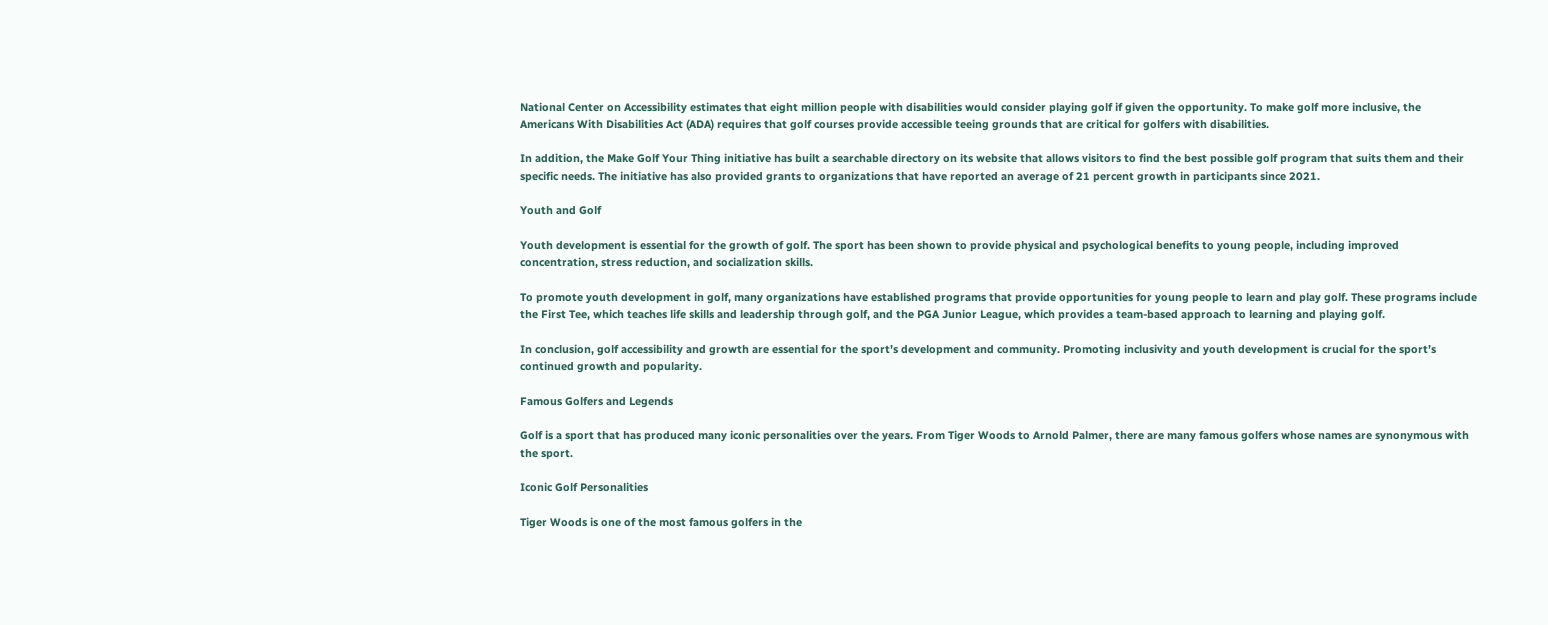National Center on Accessibility estimates that eight million people with disabilities would consider playing golf if given the opportunity. To make golf more inclusive, the Americans With Disabilities Act (ADA) requires that golf courses provide accessible teeing grounds that are critical for golfers with disabilities.

In addition, the Make Golf Your Thing initiative has built a searchable directory on its website that allows visitors to find the best possible golf program that suits them and their specific needs. The initiative has also provided grants to organizations that have reported an average of 21 percent growth in participants since 2021.

Youth and Golf

Youth development is essential for the growth of golf. The sport has been shown to provide physical and psychological benefits to young people, including improved concentration, stress reduction, and socialization skills.

To promote youth development in golf, many organizations have established programs that provide opportunities for young people to learn and play golf. These programs include the First Tee, which teaches life skills and leadership through golf, and the PGA Junior League, which provides a team-based approach to learning and playing golf.

In conclusion, golf accessibility and growth are essential for the sport’s development and community. Promoting inclusivity and youth development is crucial for the sport’s continued growth and popularity.

Famous Golfers and Legends

Golf is a sport that has produced many iconic personalities over the years. From Tiger Woods to Arnold Palmer, there are many famous golfers whose names are synonymous with the sport.

Iconic Golf Personalities

Tiger Woods is one of the most famous golfers in the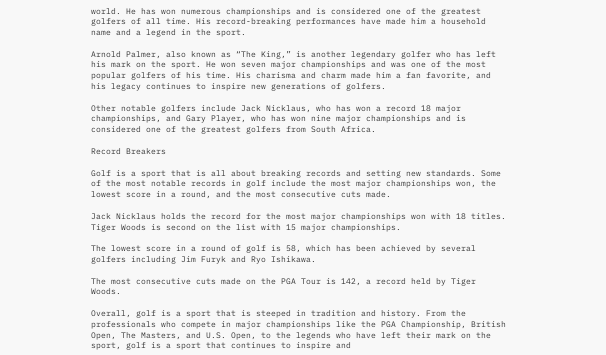world. He has won numerous championships and is considered one of the greatest golfers of all time. His record-breaking performances have made him a household name and a legend in the sport.

Arnold Palmer, also known as “The King,” is another legendary golfer who has left his mark on the sport. He won seven major championships and was one of the most popular golfers of his time. His charisma and charm made him a fan favorite, and his legacy continues to inspire new generations of golfers.

Other notable golfers include Jack Nicklaus, who has won a record 18 major championships, and Gary Player, who has won nine major championships and is considered one of the greatest golfers from South Africa.

Record Breakers

Golf is a sport that is all about breaking records and setting new standards. Some of the most notable records in golf include the most major championships won, the lowest score in a round, and the most consecutive cuts made.

Jack Nicklaus holds the record for the most major championships won with 18 titles. Tiger Woods is second on the list with 15 major championships.

The lowest score in a round of golf is 58, which has been achieved by several golfers including Jim Furyk and Ryo Ishikawa.

The most consecutive cuts made on the PGA Tour is 142, a record held by Tiger Woods.

Overall, golf is a sport that is steeped in tradition and history. From the professionals who compete in major championships like the PGA Championship, British Open, The Masters, and U.S. Open, to the legends who have left their mark on the sport, golf is a sport that continues to inspire and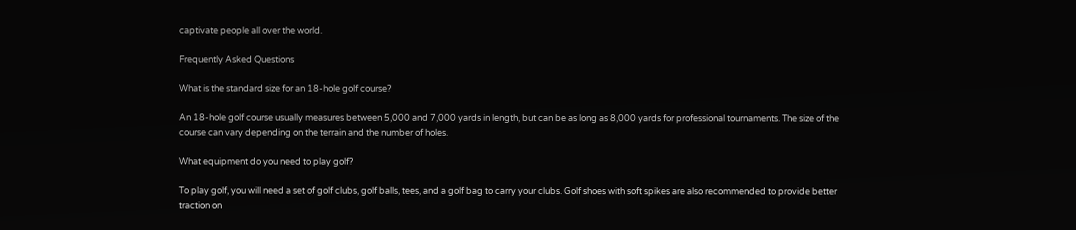captivate people all over the world.

Frequently Asked Questions

What is the standard size for an 18-hole golf course?

An 18-hole golf course usually measures between 5,000 and 7,000 yards in length, but can be as long as 8,000 yards for professional tournaments. The size of the course can vary depending on the terrain and the number of holes.

What equipment do you need to play golf?

To play golf, you will need a set of golf clubs, golf balls, tees, and a golf bag to carry your clubs. Golf shoes with soft spikes are also recommended to provide better traction on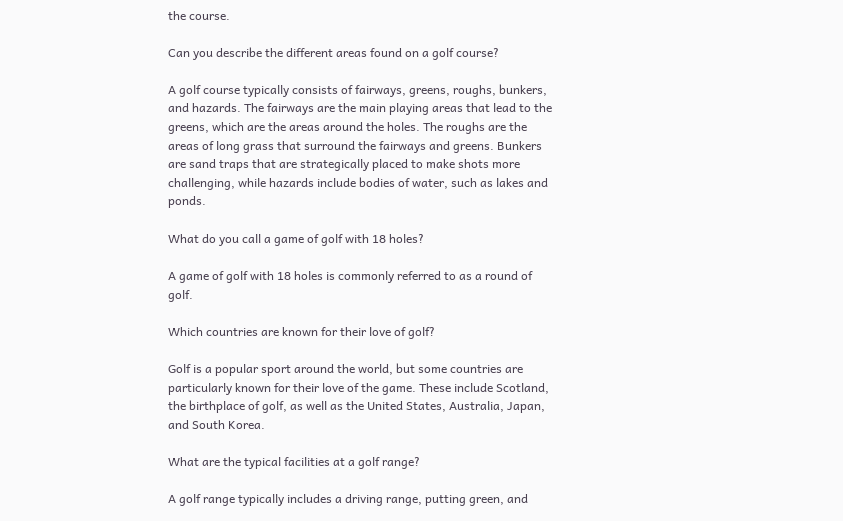the course.

Can you describe the different areas found on a golf course?

A golf course typically consists of fairways, greens, roughs, bunkers, and hazards. The fairways are the main playing areas that lead to the greens, which are the areas around the holes. The roughs are the areas of long grass that surround the fairways and greens. Bunkers are sand traps that are strategically placed to make shots more challenging, while hazards include bodies of water, such as lakes and ponds.

What do you call a game of golf with 18 holes?

A game of golf with 18 holes is commonly referred to as a round of golf.

Which countries are known for their love of golf?

Golf is a popular sport around the world, but some countries are particularly known for their love of the game. These include Scotland, the birthplace of golf, as well as the United States, Australia, Japan, and South Korea.

What are the typical facilities at a golf range?

A golf range typically includes a driving range, putting green, and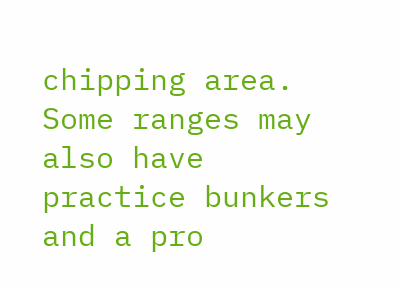chipping area. Some ranges may also have practice bunkers and a pro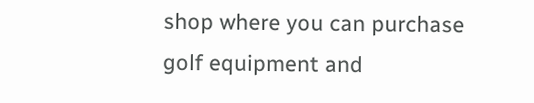shop where you can purchase golf equipment and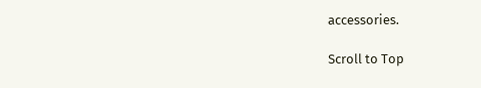accessories.

Scroll to Top